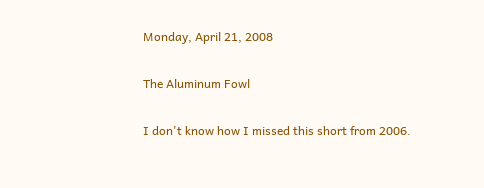Monday, April 21, 2008

The Aluminum Fowl

I don't know how I missed this short from 2006.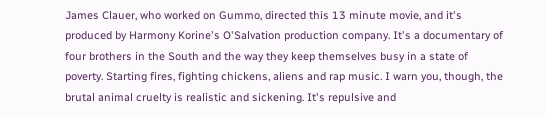James Clauer, who worked on Gummo, directed this 13 minute movie, and it's produced by Harmony Korine's O'Salvation production company. It's a documentary of four brothers in the South and the way they keep themselves busy in a state of poverty. Starting fires, fighting chickens, aliens and rap music. I warn you, though, the brutal animal cruelty is realistic and sickening. It's repulsive and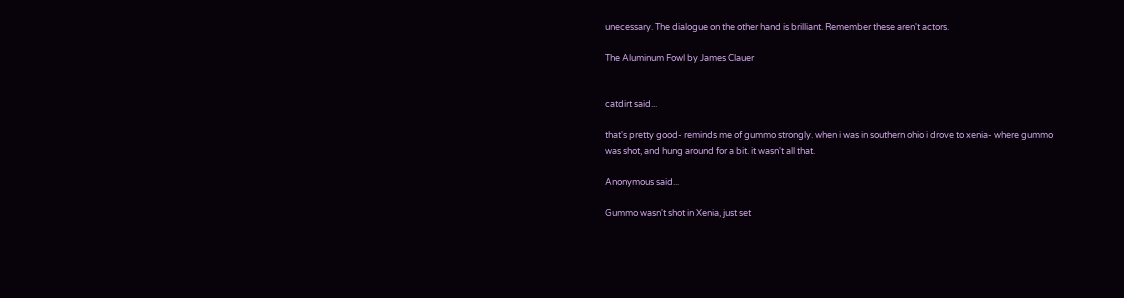unecessary. The dialogue on the other hand is brilliant. Remember these aren't actors.

The Aluminum Fowl by James Clauer


catdirt said...

that's pretty good- reminds me of gummo strongly. when i was in southern ohio i drove to xenia- where gummo was shot, and hung around for a bit. it wasn't all that.

Anonymous said...

Gummo wasn't shot in Xenia, just set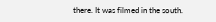there. It was filmed in the south.